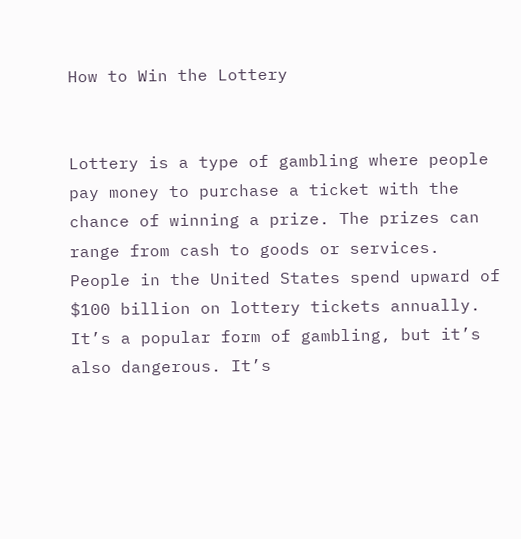How to Win the Lottery


Lottery is a type of gambling where people pay money to purchase a ticket with the chance of winning a prize. The prizes can range from cash to goods or services. People in the United States spend upward of $100 billion on lottery tickets annually. It’s a popular form of gambling, but it’s also dangerous. It’s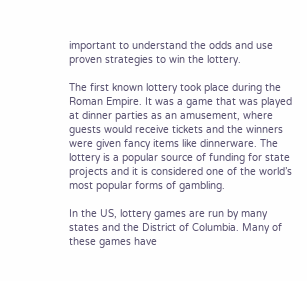important to understand the odds and use proven strategies to win the lottery.

The first known lottery took place during the Roman Empire. It was a game that was played at dinner parties as an amusement, where guests would receive tickets and the winners were given fancy items like dinnerware. The lottery is a popular source of funding for state projects and it is considered one of the world’s most popular forms of gambling.

In the US, lottery games are run by many states and the District of Columbia. Many of these games have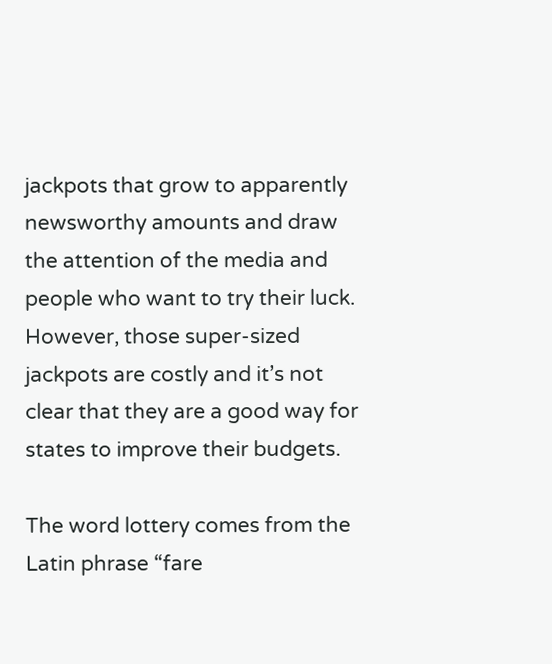jackpots that grow to apparently newsworthy amounts and draw the attention of the media and people who want to try their luck. However, those super-sized jackpots are costly and it’s not clear that they are a good way for states to improve their budgets.

The word lottery comes from the Latin phrase “fare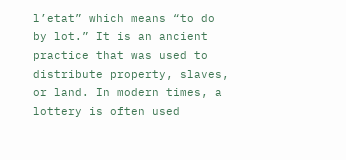l’etat” which means “to do by lot.” It is an ancient practice that was used to distribute property, slaves, or land. In modern times, a lottery is often used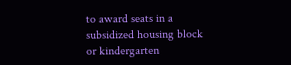to award seats in a subsidized housing block or kindergarten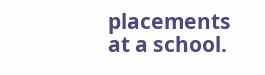placements at a school.